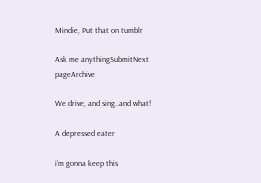Mindie, Put that on tumblr

Ask me anythingSubmitNext pageArchive

We drive, and sing..and what!

A depressed eater

i’m gonna keep this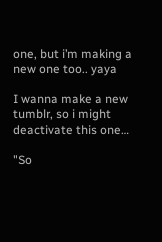one, but i’m making a new one too.. yaya

I wanna make a new tumblr, so i might deactivate this one…

"So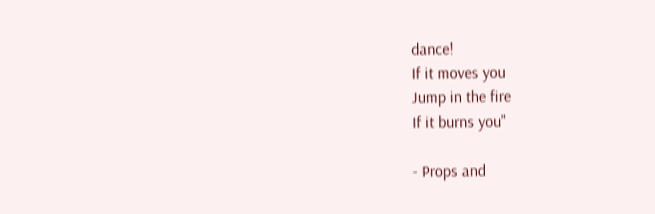dance!
If it moves you
Jump in the fire
If it burns you"

- Props and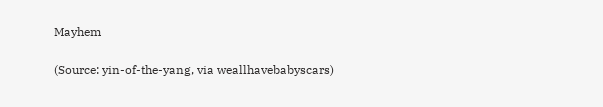Mayhem

(Source: yin-of-the-yang, via weallhavebabyscars)